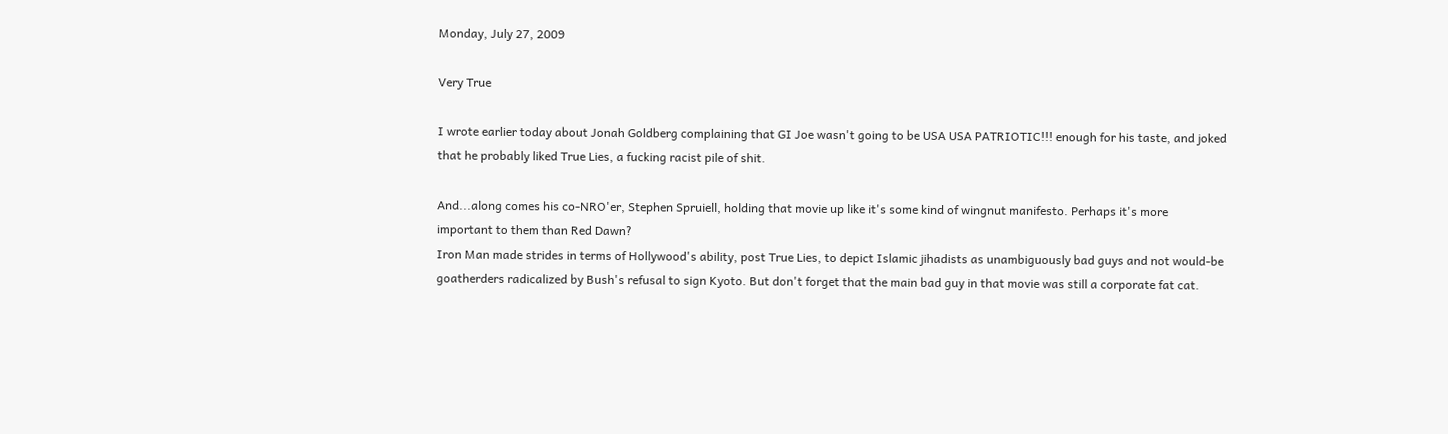Monday, July 27, 2009

Very True

I wrote earlier today about Jonah Goldberg complaining that GI Joe wasn't going to be USA USA PATRIOTIC!!! enough for his taste, and joked that he probably liked True Lies, a fucking racist pile of shit.

And...along comes his co-NRO'er, Stephen Spruiell, holding that movie up like it's some kind of wingnut manifesto. Perhaps it's more important to them than Red Dawn?
Iron Man made strides in terms of Hollywood's ability, post True Lies, to depict Islamic jihadists as unambiguously bad guys and not would-be goatherders radicalized by Bush's refusal to sign Kyoto. But don't forget that the main bad guy in that movie was still a corporate fat cat.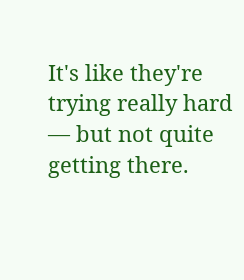It's like they're trying really hard — but not quite getting there.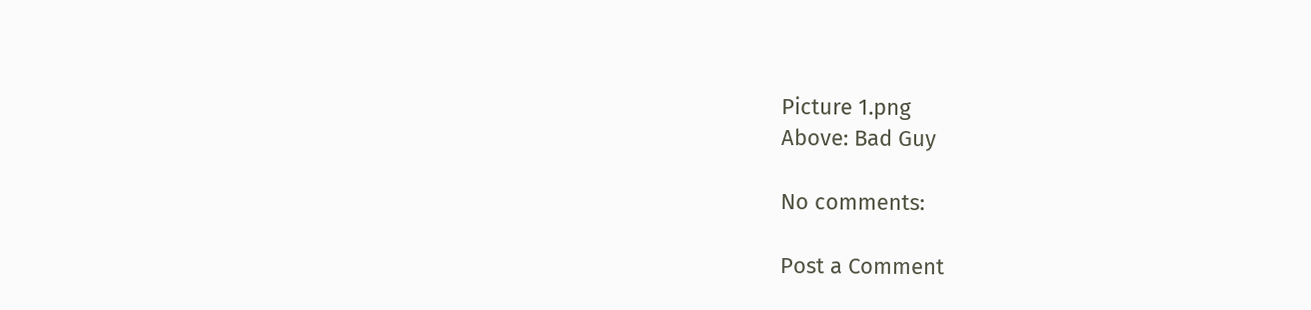Picture 1.png
Above: Bad Guy

No comments:

Post a Comment